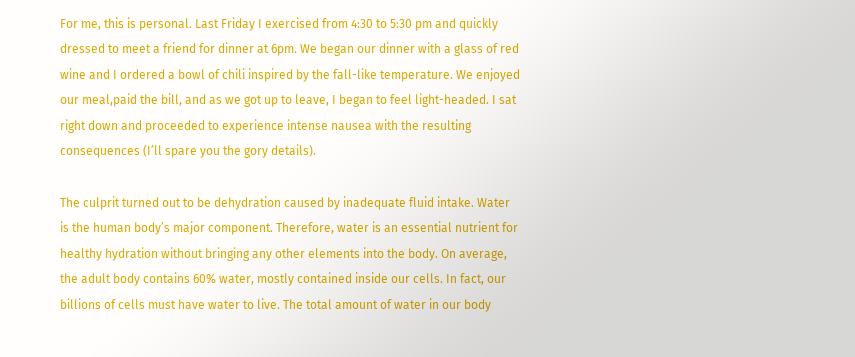For me, this is personal. Last Friday I exercised from 4:30 to 5:30 pm and quickly dressed to meet a friend for dinner at 6pm. We began our dinner with a glass of red wine and I ordered a bowl of chili inspired by the fall-like temperature. We enjoyed our meal,paid the bill, and as we got up to leave, I began to feel light-headed. I sat right down and proceeded to experience intense nausea with the resulting consequences (I’ll spare you the gory details).

The culprit turned out to be dehydration caused by inadequate fluid intake. Water is the human body’s major component. Therefore, water is an essential nutrient for healthy hydration without bringing any other elements into the body. On average, the adult body contains 60% water, mostly contained inside our cells. In fact, our billions of cells must have water to live. The total amount of water in our body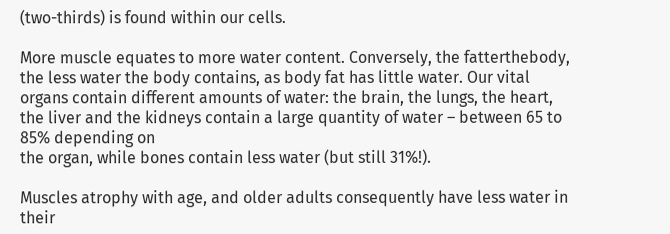(two-thirds) is found within our cells.

More muscle equates to more water content. Conversely, the fatterthebody, the less water the body contains, as body fat has little water. Our vital organs contain different amounts of water: the brain, the lungs, the heart, the liver and the kidneys contain a large quantity of water – between 65 to 85% depending on
the organ, while bones contain less water (but still 31%!).

Muscles atrophy with age, and older adults consequently have less water in their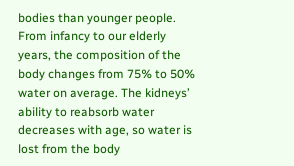bodies than younger people. From infancy to our elderly years, the composition of the body changes from 75% to 50% water on average. The kidneys’ ability to reabsorb water decreases with age, so water is lost from the body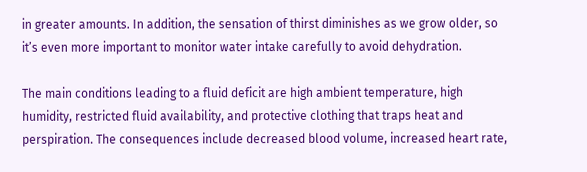in greater amounts. In addition, the sensation of thirst diminishes as we grow older, so it’s even more important to monitor water intake carefully to avoid dehydration.

The main conditions leading to a fluid deficit are high ambient temperature, high humidity, restricted fluid availability, and protective clothing that traps heat and perspiration. The consequences include decreased blood volume, increased heart rate,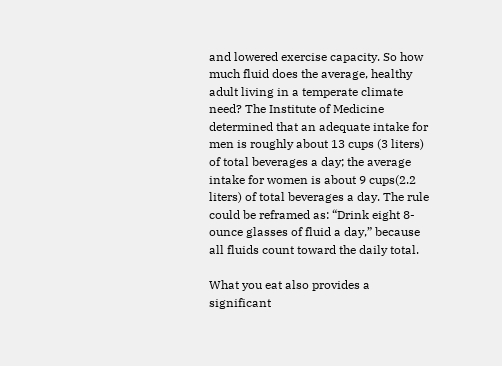and lowered exercise capacity. So how much fluid does the average, healthy adult living in a temperate climate need? The Institute of Medicine determined that an adequate intake for men is roughly about 13 cups (3 liters) of total beverages a day; the average intake for women is about 9 cups(2.2 liters) of total beverages a day. The rule could be reframed as: “Drink eight 8-ounce glasses of fluid a day,” because all fluids count toward the daily total.

What you eat also provides a significant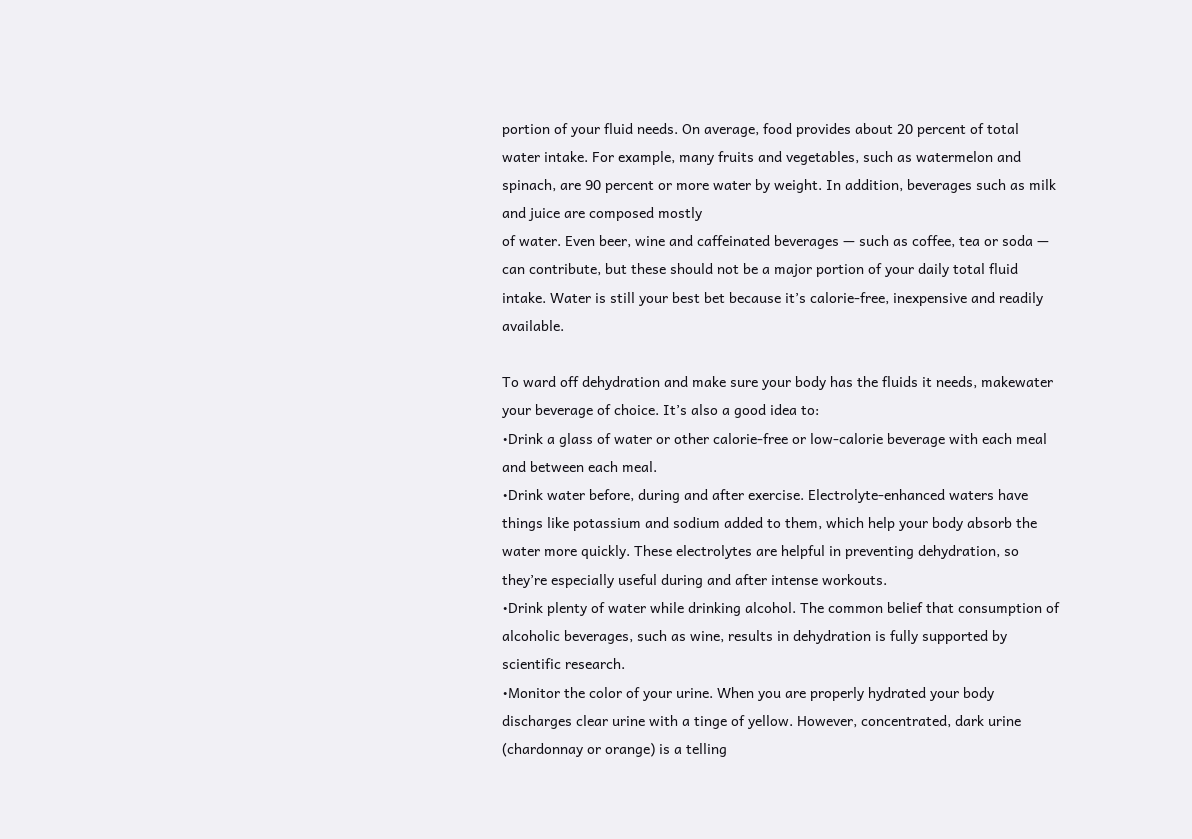portion of your fluid needs. On average, food provides about 20 percent of total water intake. For example, many fruits and vegetables, such as watermelon and spinach, are 90 percent or more water by weight. In addition, beverages such as milk and juice are composed mostly
of water. Even beer, wine and caffeinated beverages — such as coffee, tea or soda — can contribute, but these should not be a major portion of your daily total fluid intake. Water is still your best bet because it’s calorie-free, inexpensive and readily available.

To ward off dehydration and make sure your body has the fluids it needs, makewater your beverage of choice. It’s also a good idea to:
•Drink a glass of water or other calorie-free or low-calorie beverage with each meal and between each meal.
•Drink water before, during and after exercise. Electrolyte-enhanced waters have things like potassium and sodium added to them, which help your body absorb the water more quickly. These electrolytes are helpful in preventing dehydration, so they’re especially useful during and after intense workouts.
•Drink plenty of water while drinking alcohol. The common belief that consumption of alcoholic beverages, such as wine, results in dehydration is fully supported by scientific research.
•Monitor the color of your urine. When you are properly hydrated your body discharges clear urine with a tinge of yellow. However, concentrated, dark urine (chardonnay or orange) is a telling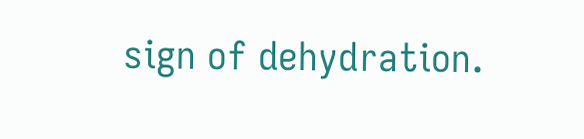sign of dehydration.